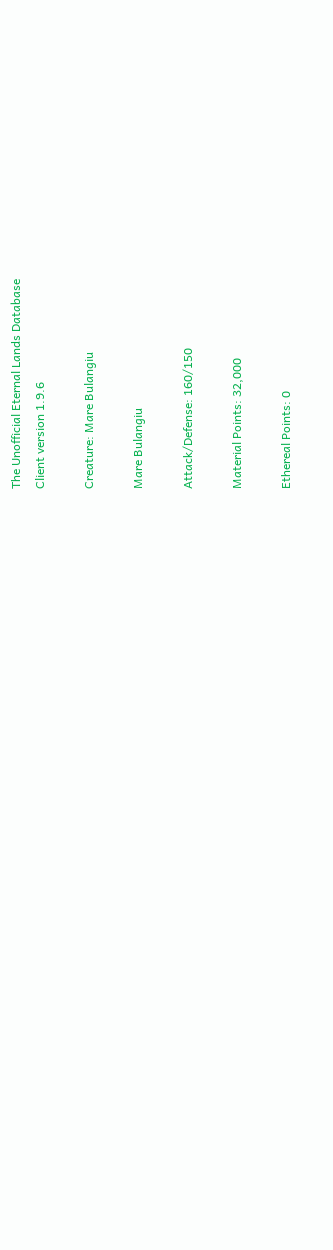The Unofficial Eternal Lands Database
Client version 1.9.6

Creature: Mare Bulangiu

Mare Bulangiu

Attack/Defense: 160/150

Material Points: 32,000

Ethereal Points: 0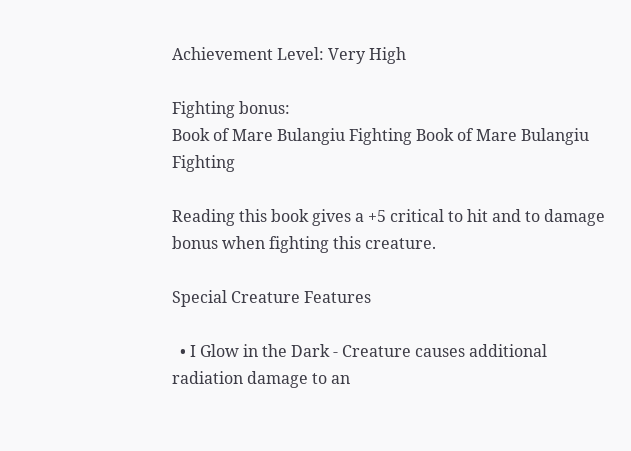Achievement Level: Very High

Fighting bonus:
Book of Mare Bulangiu Fighting Book of Mare Bulangiu Fighting

Reading this book gives a +5 critical to hit and to damage bonus when fighting this creature.

Special Creature Features

  • I Glow in the Dark - Creature causes additional radiation damage to an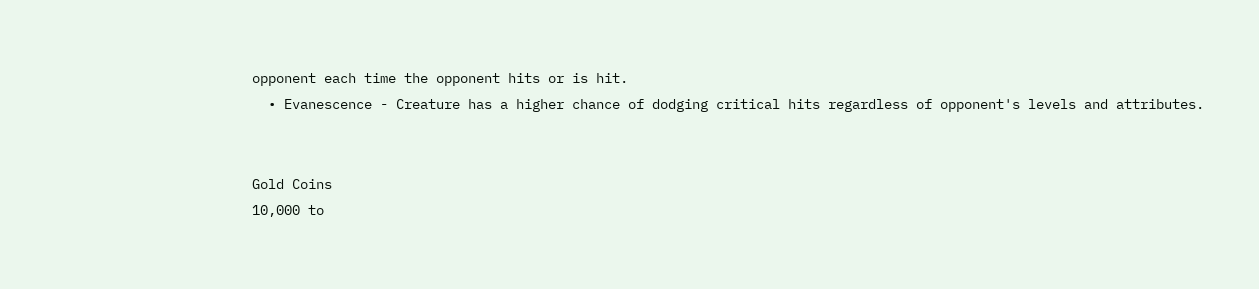opponent each time the opponent hits or is hit.
  • Evanescence - Creature has a higher chance of dodging critical hits regardless of opponent's levels and attributes.


Gold Coins
10,000 to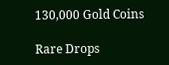130,000 Gold Coins

Rare Drops